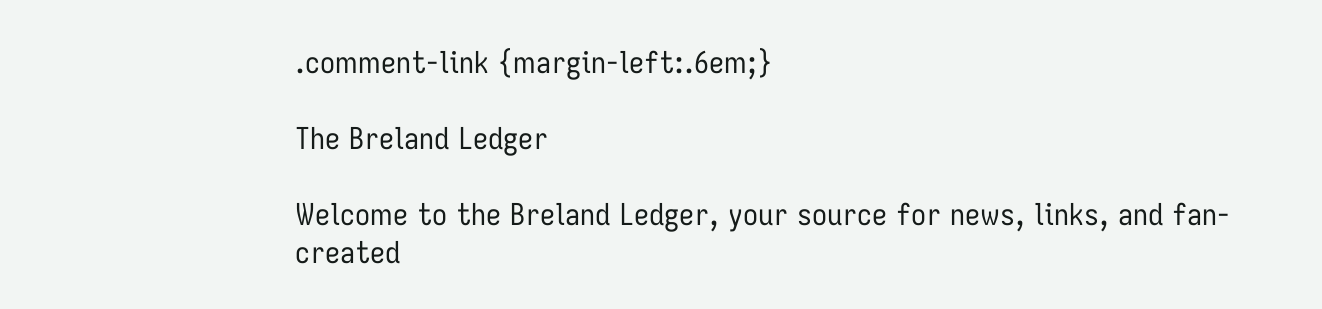.comment-link {margin-left:.6em;}

The Breland Ledger

Welcome to the Breland Ledger, your source for news, links, and fan-created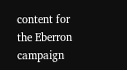content for the Eberron campaign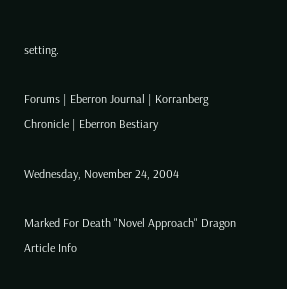setting.

Forums | Eberron Journal | Korranberg Chronicle | Eberron Bestiary

Wednesday, November 24, 2004

Marked For Death "Novel Approach" Dragon Article Info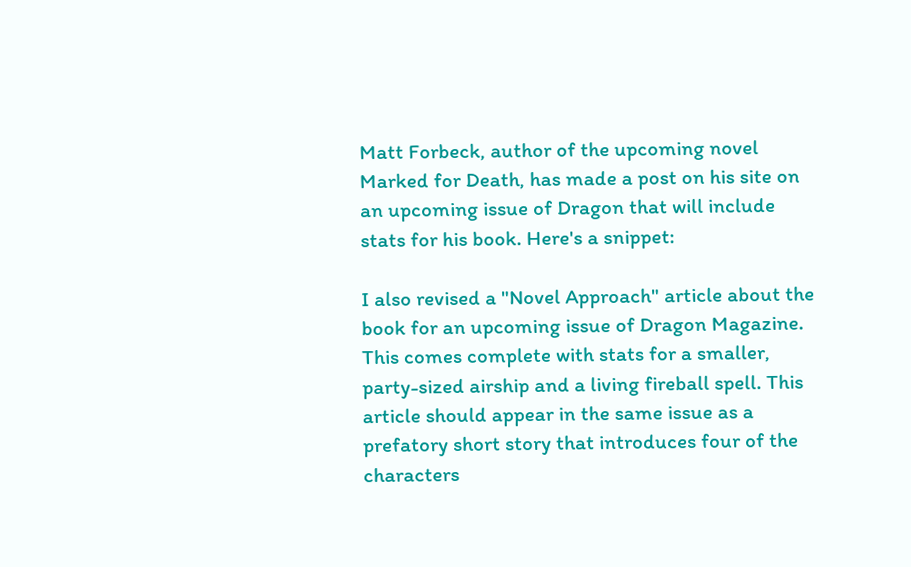Matt Forbeck, author of the upcoming novel Marked for Death, has made a post on his site on an upcoming issue of Dragon that will include stats for his book. Here's a snippet:

I also revised a "Novel Approach" article about the book for an upcoming issue of Dragon Magazine. This comes complete with stats for a smaller, party-sized airship and a living fireball spell. This article should appear in the same issue as a prefatory short story that introduces four of the characters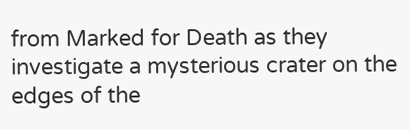from Marked for Death as they investigate a mysterious crater on the edges of the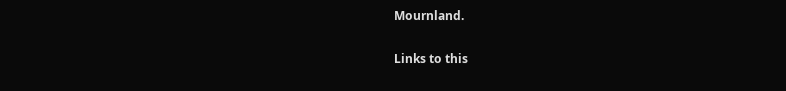Mournland.

Links to this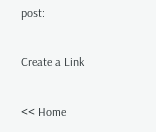post:

Create a Link

<< Home